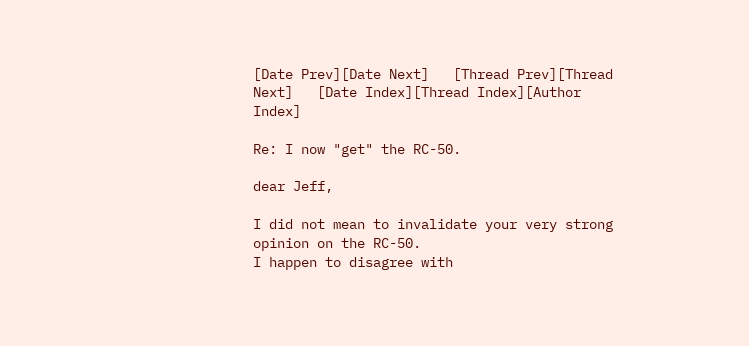[Date Prev][Date Next]   [Thread Prev][Thread Next]   [Date Index][Thread Index][Author Index]

Re: I now "get" the RC-50.

dear Jeff,

I did not mean to invalidate your very strong opinion on the RC-50.
I happen to disagree with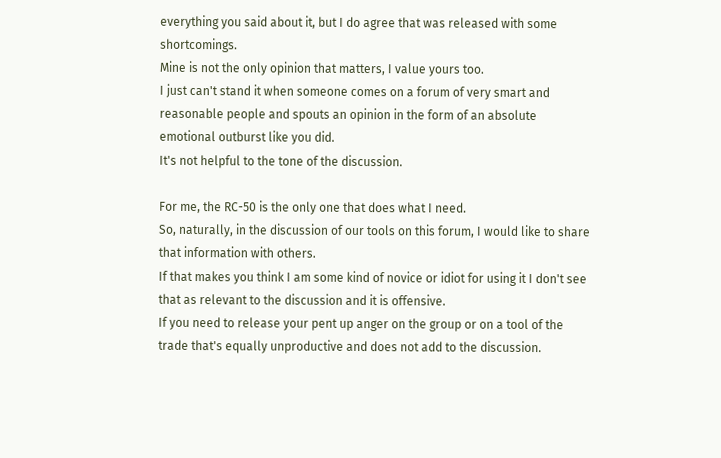everything you said about it, but I do agree that was released with some shortcomings.
Mine is not the only opinion that matters, I value yours too.
I just can't stand it when someone comes on a forum of very smart and reasonable people and spouts an opinion in the form of an absolute emotional outburst like you did.
It's not helpful to the tone of the discussion.

For me, the RC-50 is the only one that does what I need.
So, naturally, in the discussion of our tools on this forum, I would like to share that information with others.
If that makes you think I am some kind of novice or idiot for using it I don't see that as relevant to the discussion and it is offensive.
If you need to release your pent up anger on the group or on a tool of the trade that's equally unproductive and does not add to the discussion.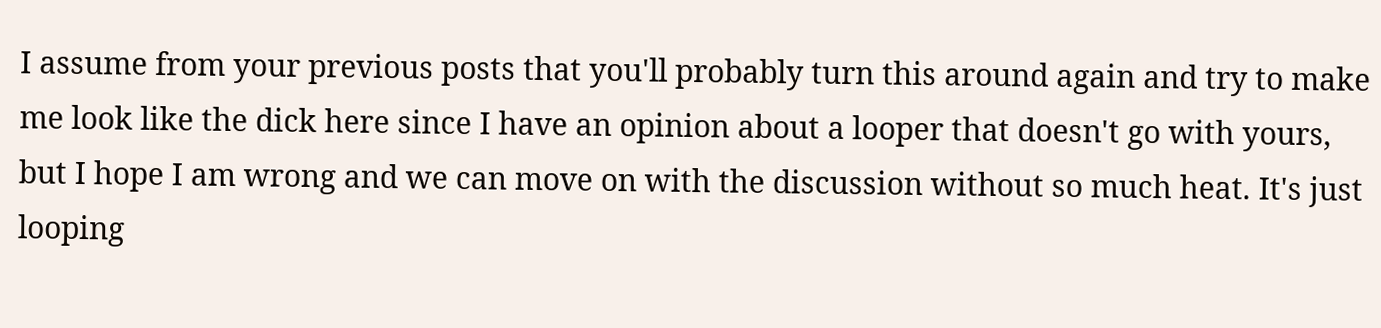I assume from your previous posts that you'll probably turn this around again and try to make me look like the dick here since I have an opinion about a looper that doesn't go with yours, but I hope I am wrong and we can move on with the discussion without so much heat. It's just looping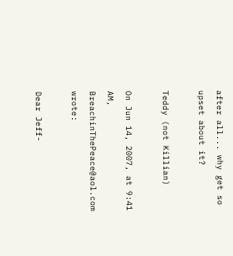after all... why get so upset about it?

Teddy (not Killian)

On Jun 14, 2007, at 9:41 AM, BreachinThePeace@aol.com wrote:

Dear Jeff-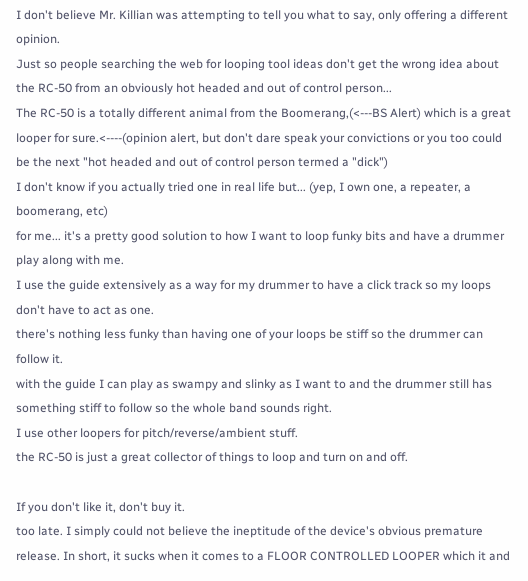I don't believe Mr. Killian was attempting to tell you what to say, only offering a different opinion.
Just so people searching the web for looping tool ideas don't get the wrong idea about the RC-50 from an obviously hot headed and out of control person...
The RC-50 is a totally different animal from the Boomerang,(<---BS Alert) which is a great looper for sure.<----(opinion alert, but don't dare speak your convictions or you too could be the next "hot headed and out of control person termed a "dick")
I don't know if you actually tried one in real life but... (yep, I own one, a repeater, a boomerang, etc)
for me... it's a pretty good solution to how I want to loop funky bits and have a drummer play along with me.
I use the guide extensively as a way for my drummer to have a click track so my loops don't have to act as one.
there's nothing less funky than having one of your loops be stiff so the drummer can follow it.
with the guide I can play as swampy and slinky as I want to and the drummer still has something stiff to follow so the whole band sounds right.
I use other loopers for pitch/reverse/ambient stuff.
the RC-50 is just a great collector of things to loop and turn on and off.

If you don't like it, don't buy it.
too late. I simply could not believe the ineptitude of the device's obvious premature release. In short, it sucks when it comes to a FLOOR CONTROLLED LOOPER which it and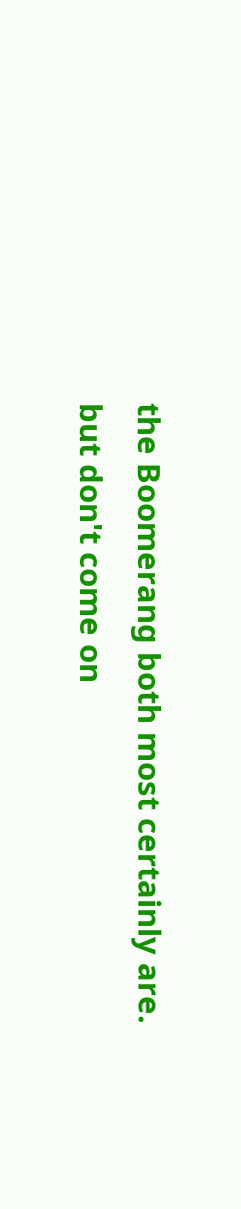the Boomerang both most certainly are.
but don't come on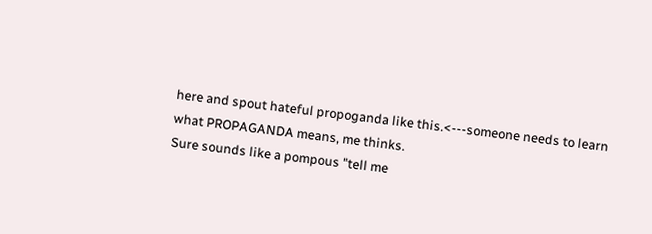here and spout hateful propoganda like this.<---someone needs to learn what PROPAGANDA means, me thinks.
Sure sounds like a pompous "tell me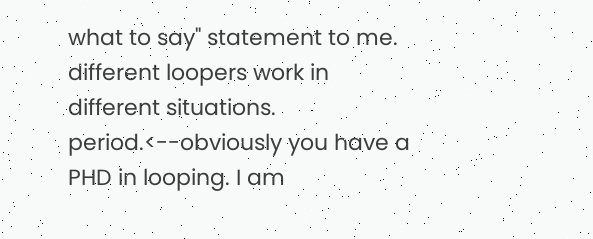what to say" statement to me.
different loopers work in different situations. period.<--obviously you have a PHD in looping. I am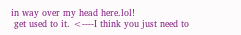in way over my head here.lol!
 get used to it. <----I think you just need to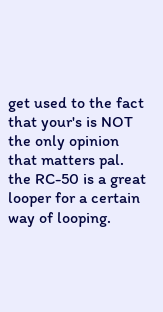get used to the fact that your's is NOT the only opinion that matters pal.
the RC-50 is a great looper for a certain way of looping.